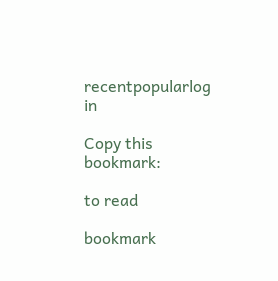recentpopularlog in

Copy this bookmark:

to read

bookmark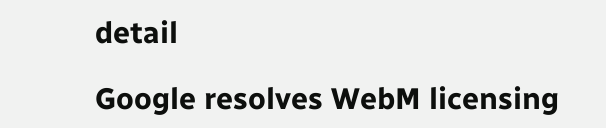detail

Google resolves WebM licensing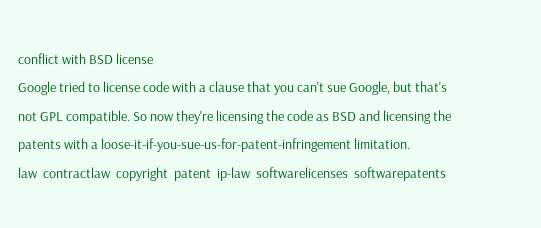conflict with BSD license
Google tried to license code with a clause that you can't sue Google, but that's not GPL compatible. So now they're licensing the code as BSD and licensing the patents with a loose-it-if-you-sue-us-for-patent-infringement limitation.
law  contractlaw  copyright  patent  ip-law  softwarelicenses  softwarepatents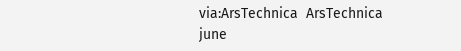via:ArsTechnica  ArsTechnica
june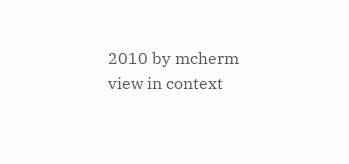2010 by mcherm
view in context